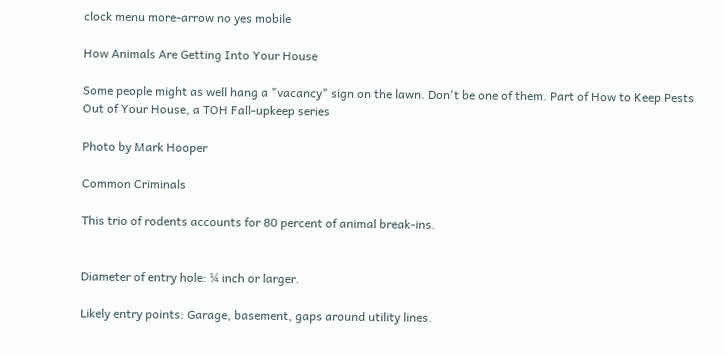clock menu more-arrow no yes mobile

How Animals Are Getting Into Your House

Some people might as well hang a "vacancy" sign on the lawn. Don't be one of them. Part of How to Keep Pests Out of Your House, a TOH Fall-upkeep series

Photo by Mark Hooper

Common Criminals

This trio of rodents accounts for 80 percent of animal break-ins.


Diameter of entry hole: ¼ inch or larger.

Likely entry points: Garage, basement, gaps around utility lines.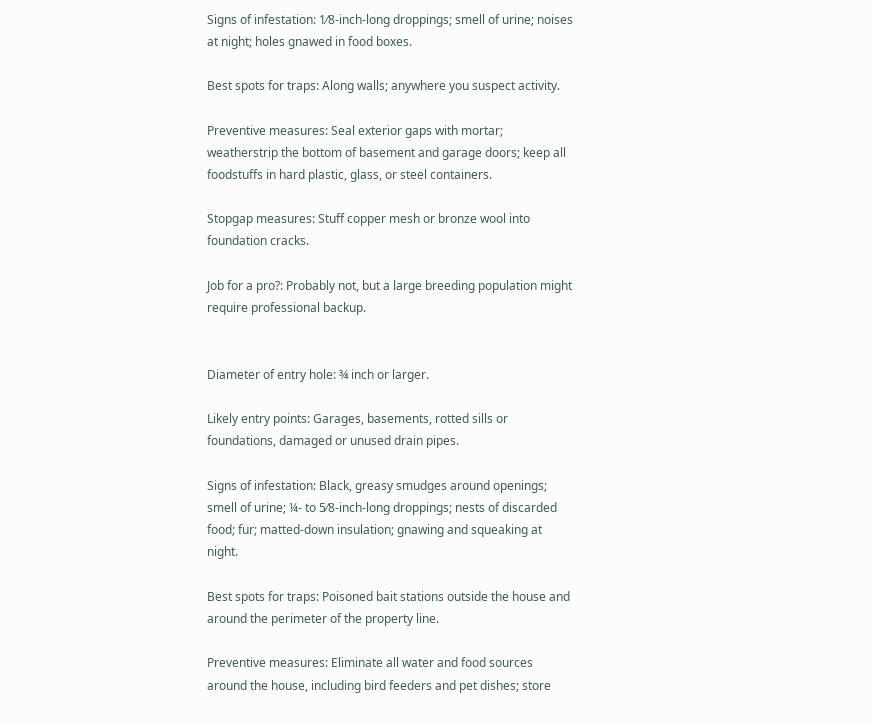Signs of infestation: 1⁄8-inch-long droppings; smell of urine; noises at night; holes gnawed in food boxes.

Best spots for traps: Along walls; anywhere you suspect activity.

Preventive measures: Seal exterior gaps with mortar; weatherstrip the bottom of basement and garage doors; keep all foodstuffs in hard plastic, glass, or steel containers.

Stopgap measures: Stuff copper mesh or bronze wool into foundation cracks.

Job for a pro?: Probably not, but a large breeding population might require professional backup.


Diameter of entry hole: ¾ inch or larger.

Likely entry points: Garages, basements, rotted sills or foundations, damaged or unused drain pipes.

Signs of infestation: Black, greasy smudges around openings; smell of urine; ¼- to 5⁄8-inch-long droppings; nests of discarded food; fur; matted-down insulation; gnawing and squeaking at night.

Best spots for traps: Poisoned bait stations outside the house and around the perimeter of the property line.

Preventive measures: Eliminate all water and food sources around the house, including bird feeders and pet dishes; store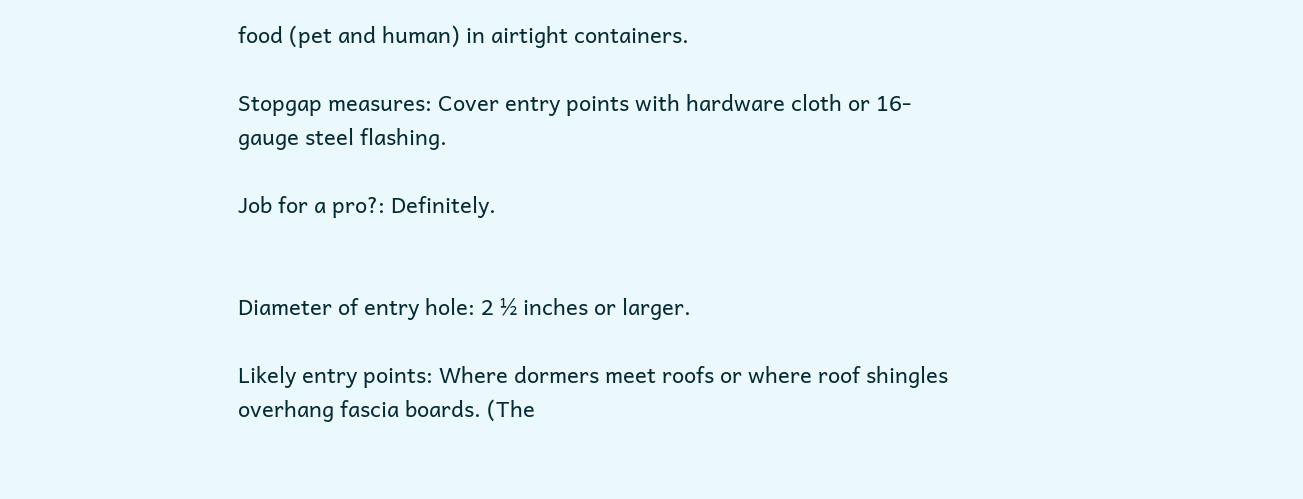food (pet and human) in airtight containers.

Stopgap measures: Cover entry points with hardware cloth or 16-gauge steel flashing.

Job for a pro?: Definitely.


Diameter of entry hole: 2 ½ inches or larger.

Likely entry points: Where dormers meet roofs or where roof shingles overhang fascia boards. (The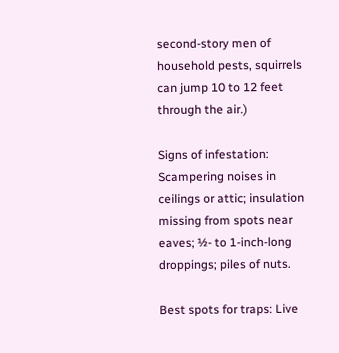second-story men of household pests, squirrels can jump 10 to 12 feet through the air.)

Signs of infestation: Scampering noises in ceilings or attic; insulation missing from spots near eaves; ½- to 1-inch-long droppings; piles of nuts.

Best spots for traps: Live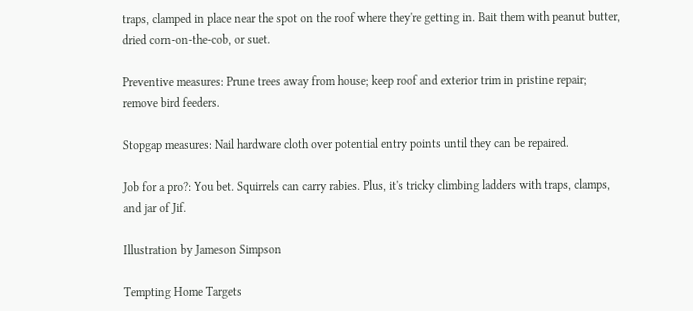traps, clamped in place near the spot on the roof where they're getting in. Bait them with peanut butter, dried corn-on-the-cob, or suet.

Preventive measures: Prune trees away from house; keep roof and exterior trim in pristine repair; remove bird feeders.

Stopgap measures: Nail hardware cloth over potential entry points until they can be repaired.

Job for a pro?: You bet. Squirrels can carry rabies. Plus, it's tricky climbing ladders with traps, clamps, and jar of Jif.

Illustration by Jameson Simpson

Tempting Home Targets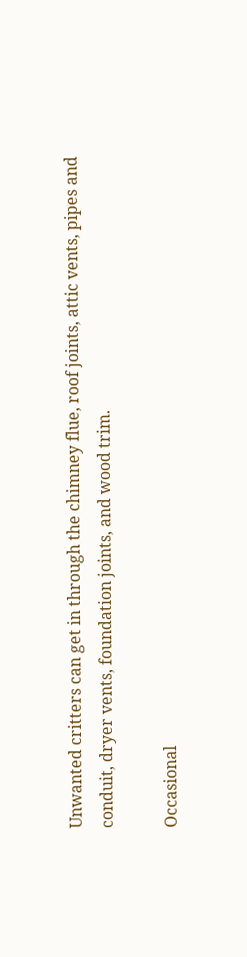Unwanted critters can get in through the chimney flue, roof joints, attic vents, pipes and conduit, dryer vents, foundation joints, and wood trim.

Occasional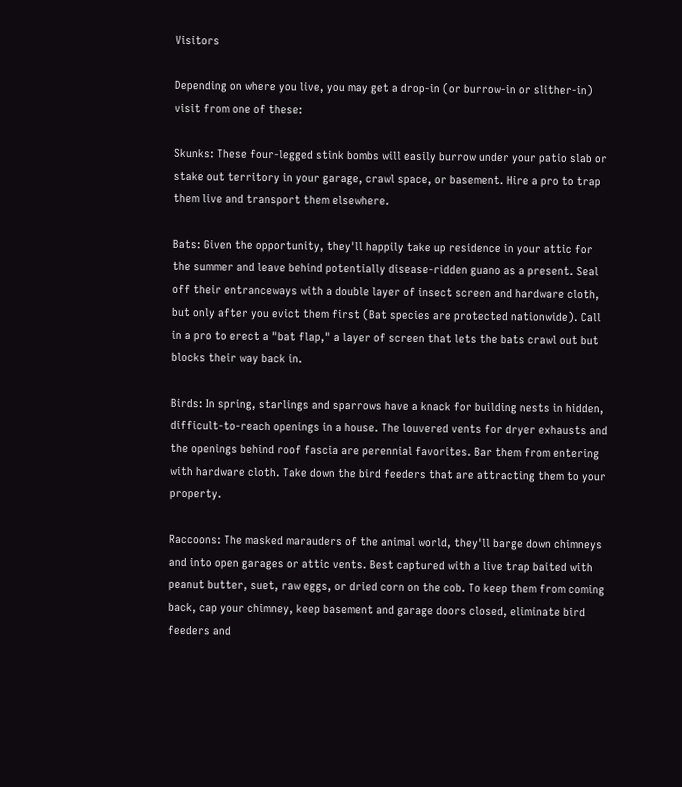Visitors

Depending on where you live, you may get a drop-in (or burrow-in or slither-in) visit from one of these:

Skunks: These four-legged stink bombs will easily burrow under your patio slab or stake out territory in your garage, crawl space, or basement. Hire a pro to trap them live and transport them elsewhere.

Bats: Given the opportunity, they'll happily take up residence in your attic for the summer and leave behind potentially disease-ridden guano as a present. Seal off their entranceways with a double layer of insect screen and hardware cloth, but only after you evict them first (Bat species are protected nationwide). Call in a pro to erect a "bat flap," a layer of screen that lets the bats crawl out but blocks their way back in.

Birds: In spring, starlings and sparrows have a knack for building nests in hidden, difficult-to-reach openings in a house. The louvered vents for dryer exhausts and the openings behind roof fascia are perennial favorites. Bar them from entering with hardware cloth. Take down the bird feeders that are attracting them to your property.

Raccoons: The masked marauders of the animal world, they'll barge down chimneys and into open garages or attic vents. Best captured with a live trap baited with peanut butter, suet, raw eggs, or dried corn on the cob. To keep them from coming back, cap your chimney, keep basement and garage doors closed, eliminate bird feeders and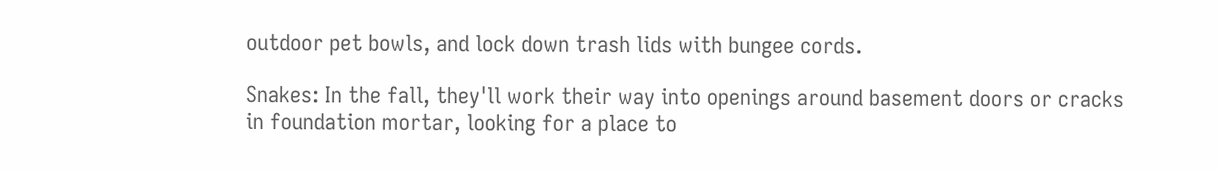outdoor pet bowls, and lock down trash lids with bungee cords.

Snakes: In the fall, they'll work their way into openings around basement doors or cracks in foundation mortar, looking for a place to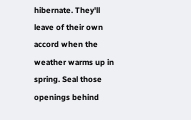hibernate. They'll leave of their own accord when the weather warms up in spring. Seal those openings behind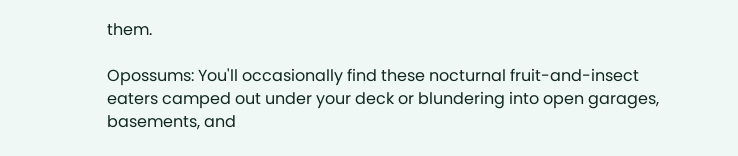them.

Opossums: You'll occasionally find these nocturnal fruit-and-insect eaters camped out under your deck or blundering into open garages, basements, and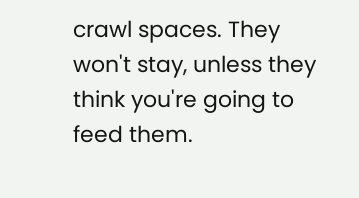crawl spaces. They won't stay, unless they think you're going to feed them.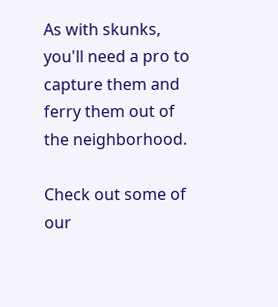As with skunks, you'll need a pro to capture them and ferry them out of the neighborhood.

Check out some of our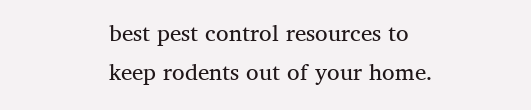best pest control resources to keep rodents out of your home.